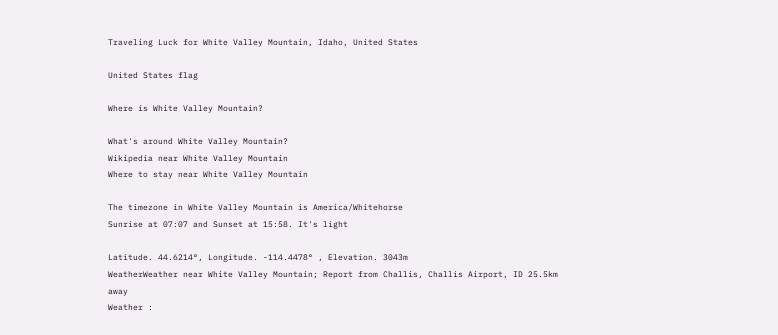Traveling Luck for White Valley Mountain, Idaho, United States

United States flag

Where is White Valley Mountain?

What's around White Valley Mountain?
Wikipedia near White Valley Mountain
Where to stay near White Valley Mountain

The timezone in White Valley Mountain is America/Whitehorse
Sunrise at 07:07 and Sunset at 15:58. It's light

Latitude. 44.6214°, Longitude. -114.4478° , Elevation. 3043m
WeatherWeather near White Valley Mountain; Report from Challis, Challis Airport, ID 25.5km away
Weather :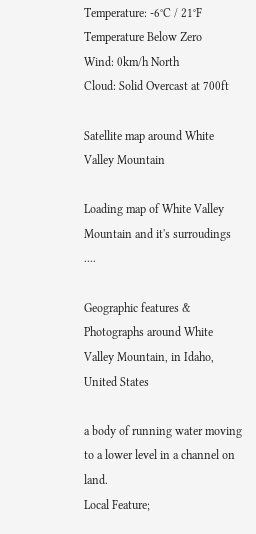Temperature: -6°C / 21°F Temperature Below Zero
Wind: 0km/h North
Cloud: Solid Overcast at 700ft

Satellite map around White Valley Mountain

Loading map of White Valley Mountain and it's surroudings ....

Geographic features & Photographs around White Valley Mountain, in Idaho, United States

a body of running water moving to a lower level in a channel on land.
Local Feature;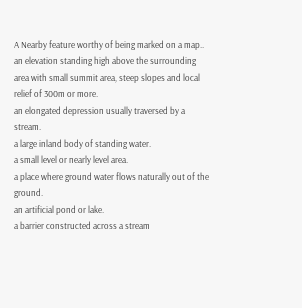A Nearby feature worthy of being marked on a map..
an elevation standing high above the surrounding area with small summit area, steep slopes and local relief of 300m or more.
an elongated depression usually traversed by a stream.
a large inland body of standing water.
a small level or nearly level area.
a place where ground water flows naturally out of the ground.
an artificial pond or lake.
a barrier constructed across a stream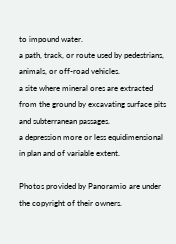to impound water.
a path, track, or route used by pedestrians, animals, or off-road vehicles.
a site where mineral ores are extracted from the ground by excavating surface pits and subterranean passages.
a depression more or less equidimensional in plan and of variable extent.

Photos provided by Panoramio are under the copyright of their owners.